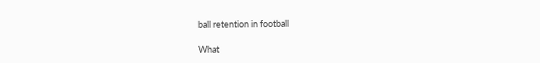ball retention in football

What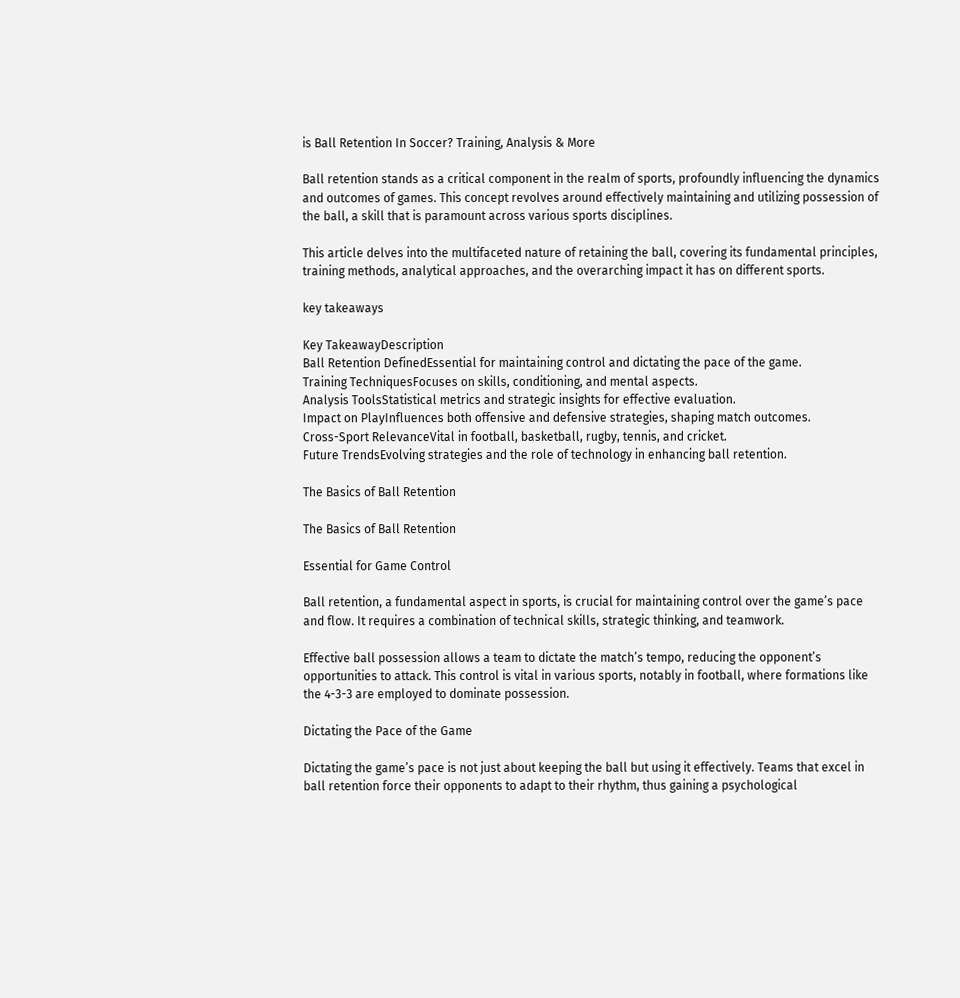is Ball Retention In Soccer? Training, Analysis & More

Ball retention stands as a critical component in the realm of sports, profoundly influencing the dynamics and outcomes of games. This concept revolves around effectively maintaining and utilizing possession of the ball, a skill that is paramount across various sports disciplines.

This article delves into the multifaceted nature of retaining the ball, covering its fundamental principles, training methods, analytical approaches, and the overarching impact it has on different sports.

key takeaways

Key TakeawayDescription
Ball Retention DefinedEssential for maintaining control and dictating the pace of the game.
Training TechniquesFocuses on skills, conditioning, and mental aspects.
Analysis ToolsStatistical metrics and strategic insights for effective evaluation.
Impact on PlayInfluences both offensive and defensive strategies, shaping match outcomes.
Cross-Sport RelevanceVital in football, basketball, rugby, tennis, and cricket.
Future TrendsEvolving strategies and the role of technology in enhancing ball retention.

The Basics of Ball Retention

The Basics of Ball Retention

Essential for Game Control

Ball retention, a fundamental aspect in sports, is crucial for maintaining control over the game’s pace and flow. It requires a combination of technical skills, strategic thinking, and teamwork.

Effective ball possession allows a team to dictate the match’s tempo, reducing the opponent’s opportunities to attack. This control is vital in various sports, notably in football, where formations like the 4-3-3 are employed to dominate possession.

Dictating the Pace of the Game

Dictating the game’s pace is not just about keeping the ball but using it effectively. Teams that excel in ball retention force their opponents to adapt to their rhythm, thus gaining a psychological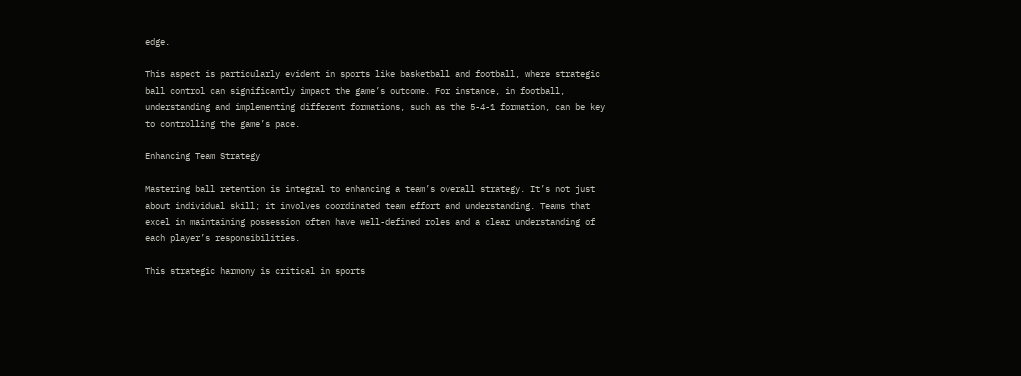edge.

This aspect is particularly evident in sports like basketball and football, where strategic ball control can significantly impact the game’s outcome. For instance, in football, understanding and implementing different formations, such as the 5-4-1 formation, can be key to controlling the game’s pace.

Enhancing Team Strategy

Mastering ball retention is integral to enhancing a team’s overall strategy. It’s not just about individual skill; it involves coordinated team effort and understanding. Teams that excel in maintaining possession often have well-defined roles and a clear understanding of each player’s responsibilities.

This strategic harmony is critical in sports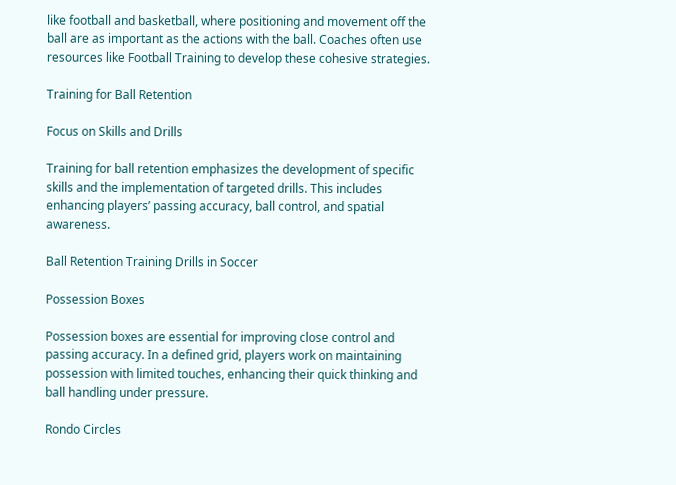like football and basketball, where positioning and movement off the ball are as important as the actions with the ball. Coaches often use resources like Football Training to develop these cohesive strategies.

Training for Ball Retention

Focus on Skills and Drills

Training for ball retention emphasizes the development of specific skills and the implementation of targeted drills. This includes enhancing players’ passing accuracy, ball control, and spatial awareness.

Ball Retention Training Drills in Soccer

Possession Boxes

Possession boxes are essential for improving close control and passing accuracy. In a defined grid, players work on maintaining possession with limited touches, enhancing their quick thinking and ball handling under pressure.

Rondo Circles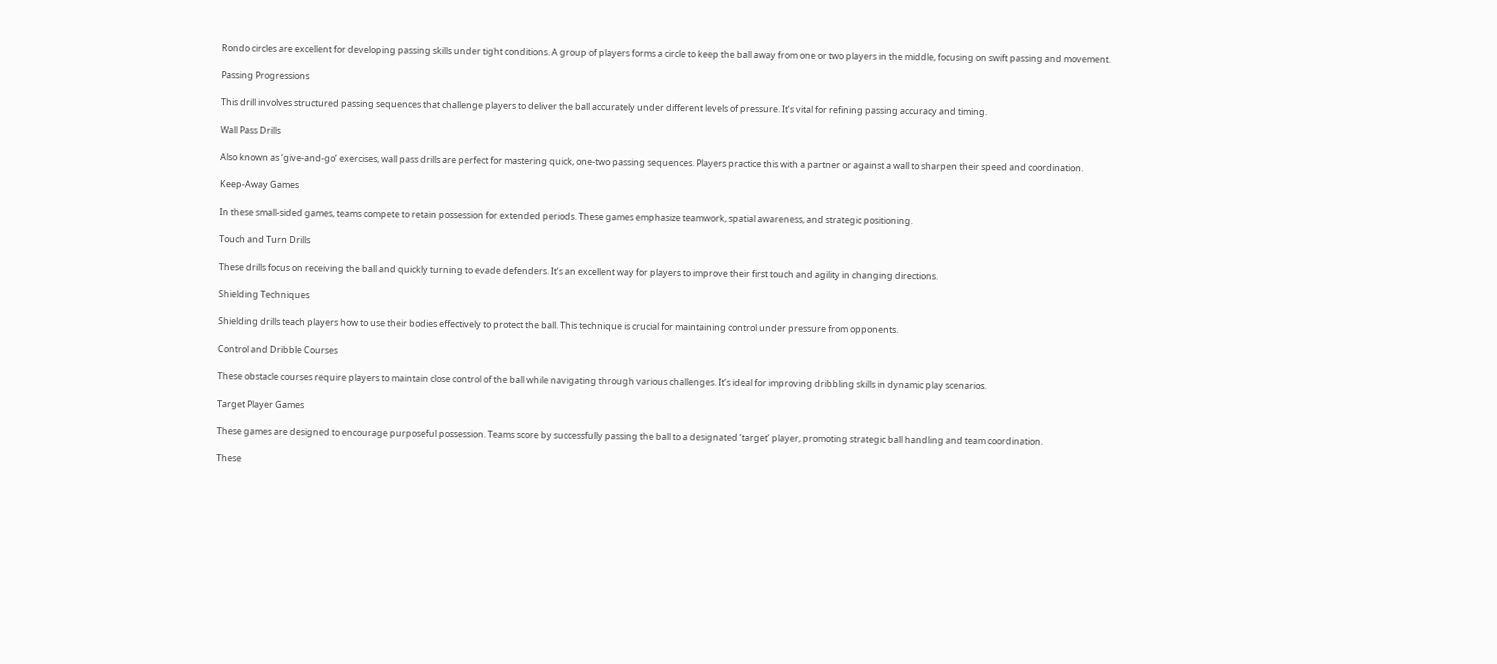Rondo circles are excellent for developing passing skills under tight conditions. A group of players forms a circle to keep the ball away from one or two players in the middle, focusing on swift passing and movement.

Passing Progressions

This drill involves structured passing sequences that challenge players to deliver the ball accurately under different levels of pressure. It’s vital for refining passing accuracy and timing.

Wall Pass Drills

Also known as ‘give-and-go’ exercises, wall pass drills are perfect for mastering quick, one-two passing sequences. Players practice this with a partner or against a wall to sharpen their speed and coordination.

Keep-Away Games

In these small-sided games, teams compete to retain possession for extended periods. These games emphasize teamwork, spatial awareness, and strategic positioning.

Touch and Turn Drills

These drills focus on receiving the ball and quickly turning to evade defenders. It’s an excellent way for players to improve their first touch and agility in changing directions.

Shielding Techniques

Shielding drills teach players how to use their bodies effectively to protect the ball. This technique is crucial for maintaining control under pressure from opponents.

Control and Dribble Courses

These obstacle courses require players to maintain close control of the ball while navigating through various challenges. It’s ideal for improving dribbling skills in dynamic play scenarios.

Target Player Games

These games are designed to encourage purposeful possession. Teams score by successfully passing the ball to a designated ‘target’ player, promoting strategic ball handling and team coordination.

These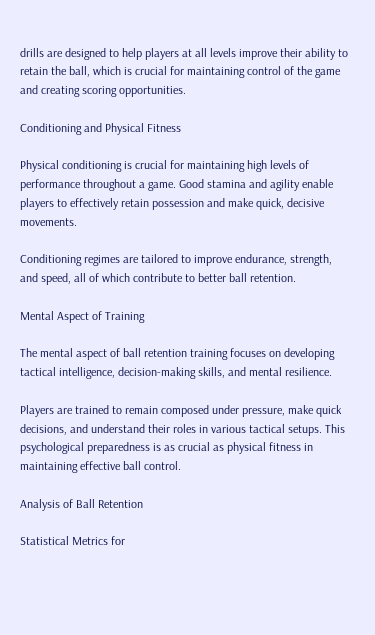drills are designed to help players at all levels improve their ability to retain the ball, which is crucial for maintaining control of the game and creating scoring opportunities.

Conditioning and Physical Fitness

Physical conditioning is crucial for maintaining high levels of performance throughout a game. Good stamina and agility enable players to effectively retain possession and make quick, decisive movements.

Conditioning regimes are tailored to improve endurance, strength, and speed, all of which contribute to better ball retention.

Mental Aspect of Training

The mental aspect of ball retention training focuses on developing tactical intelligence, decision-making skills, and mental resilience.

Players are trained to remain composed under pressure, make quick decisions, and understand their roles in various tactical setups. This psychological preparedness is as crucial as physical fitness in maintaining effective ball control.

Analysis of Ball Retention

Statistical Metrics for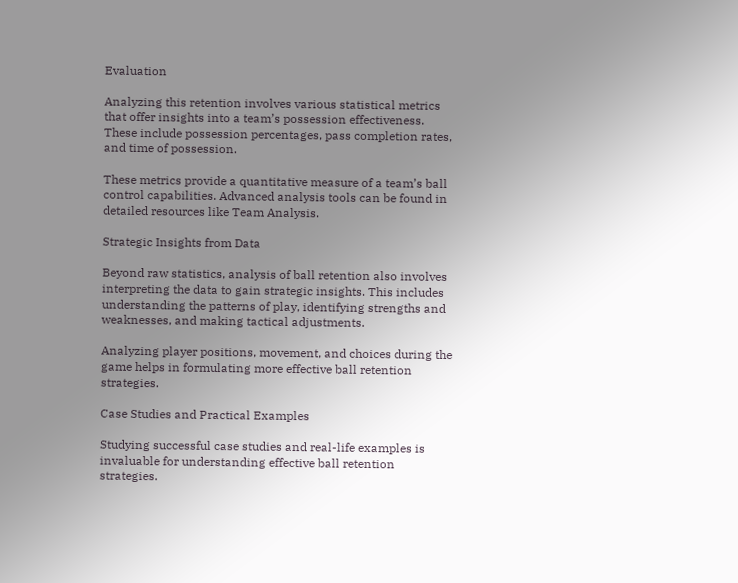Evaluation

Analyzing this retention involves various statistical metrics that offer insights into a team’s possession effectiveness. These include possession percentages, pass completion rates, and time of possession.

These metrics provide a quantitative measure of a team’s ball control capabilities. Advanced analysis tools can be found in detailed resources like Team Analysis.

Strategic Insights from Data

Beyond raw statistics, analysis of ball retention also involves interpreting the data to gain strategic insights. This includes understanding the patterns of play, identifying strengths and weaknesses, and making tactical adjustments.

Analyzing player positions, movement, and choices during the game helps in formulating more effective ball retention strategies.

Case Studies and Practical Examples

Studying successful case studies and real-life examples is invaluable for understanding effective ball retention strategies.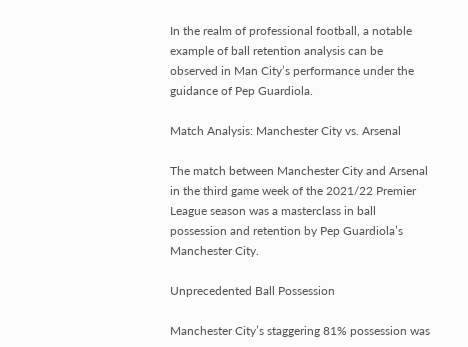In the realm of professional football, a notable example of ball retention analysis can be observed in Man City’s performance under the guidance of Pep Guardiola.

Match Analysis: Manchester City vs. Arsenal

The match between Manchester City and Arsenal in the third game week of the 2021/22 Premier League season was a masterclass in ball possession and retention by Pep Guardiola’s Manchester City.

Unprecedented Ball Possession

Manchester City’s staggering 81% possession was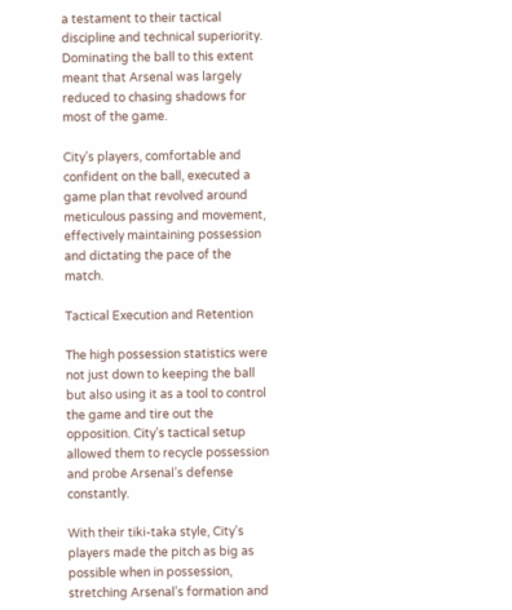a testament to their tactical discipline and technical superiority. Dominating the ball to this extent meant that Arsenal was largely reduced to chasing shadows for most of the game.

City’s players, comfortable and confident on the ball, executed a game plan that revolved around meticulous passing and movement, effectively maintaining possession and dictating the pace of the match.

Tactical Execution and Retention

The high possession statistics were not just down to keeping the ball but also using it as a tool to control the game and tire out the opposition. City’s tactical setup allowed them to recycle possession and probe Arsenal’s defense constantly.

With their tiki-taka style, City’s players made the pitch as big as possible when in possession, stretching Arsenal’s formation and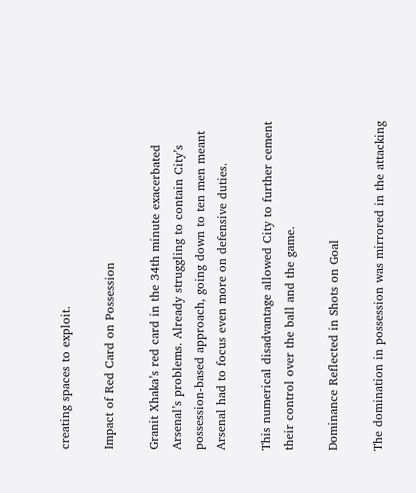creating spaces to exploit.

Impact of Red Card on Possession

Granit Xhaka’s red card in the 34th minute exacerbated Arsenal’s problems. Already struggling to contain City’s possession-based approach, going down to ten men meant Arsenal had to focus even more on defensive duties.

This numerical disadvantage allowed City to further cement their control over the ball and the game.

Dominance Reflected in Shots on Goal

The domination in possession was mirrored in the attacking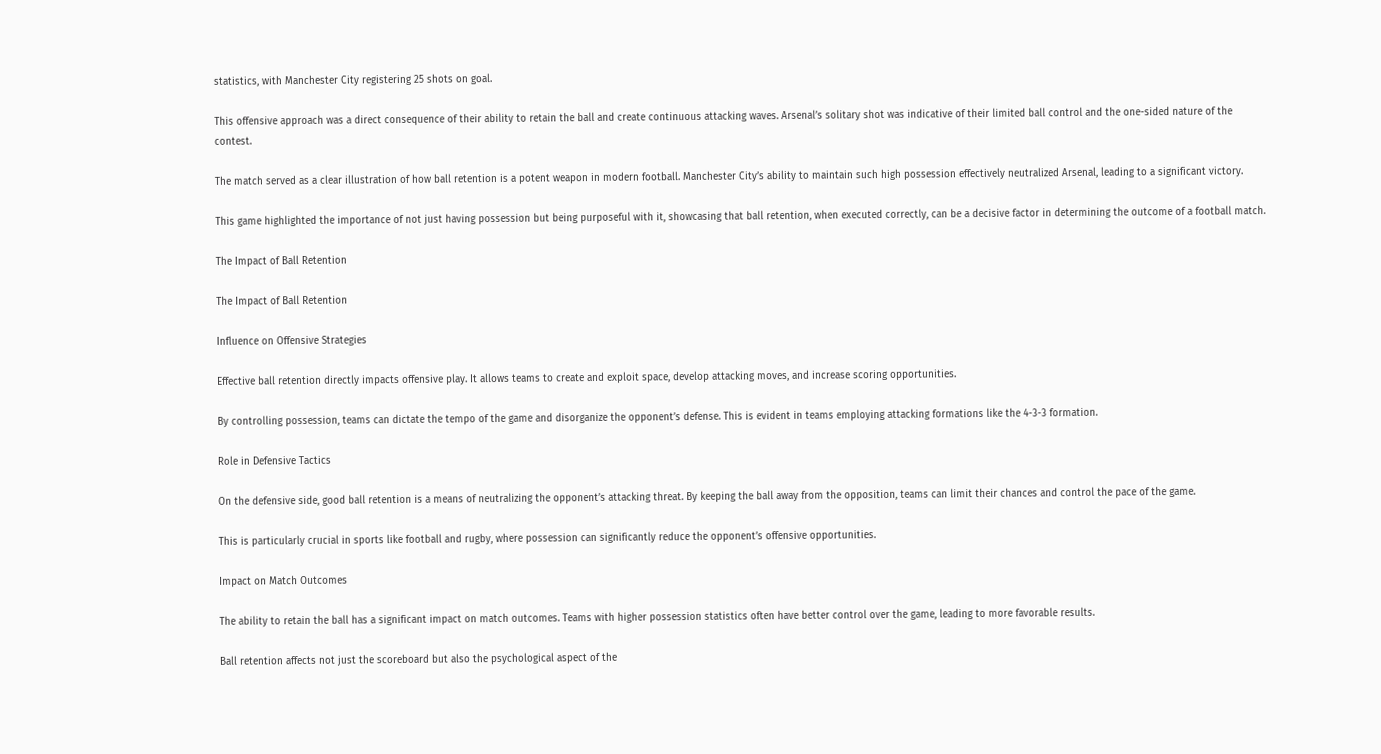statistics, with Manchester City registering 25 shots on goal.

This offensive approach was a direct consequence of their ability to retain the ball and create continuous attacking waves. Arsenal’s solitary shot was indicative of their limited ball control and the one-sided nature of the contest.

The match served as a clear illustration of how ball retention is a potent weapon in modern football. Manchester City’s ability to maintain such high possession effectively neutralized Arsenal, leading to a significant victory.

This game highlighted the importance of not just having possession but being purposeful with it, showcasing that ball retention, when executed correctly, can be a decisive factor in determining the outcome of a football match.

The Impact of Ball Retention

The Impact of Ball Retention

Influence on Offensive Strategies

Effective ball retention directly impacts offensive play. It allows teams to create and exploit space, develop attacking moves, and increase scoring opportunities.

By controlling possession, teams can dictate the tempo of the game and disorganize the opponent’s defense. This is evident in teams employing attacking formations like the 4-3-3 formation.

Role in Defensive Tactics

On the defensive side, good ball retention is a means of neutralizing the opponent’s attacking threat. By keeping the ball away from the opposition, teams can limit their chances and control the pace of the game.

This is particularly crucial in sports like football and rugby, where possession can significantly reduce the opponent’s offensive opportunities.

Impact on Match Outcomes

The ability to retain the ball has a significant impact on match outcomes. Teams with higher possession statistics often have better control over the game, leading to more favorable results.

Ball retention affects not just the scoreboard but also the psychological aspect of the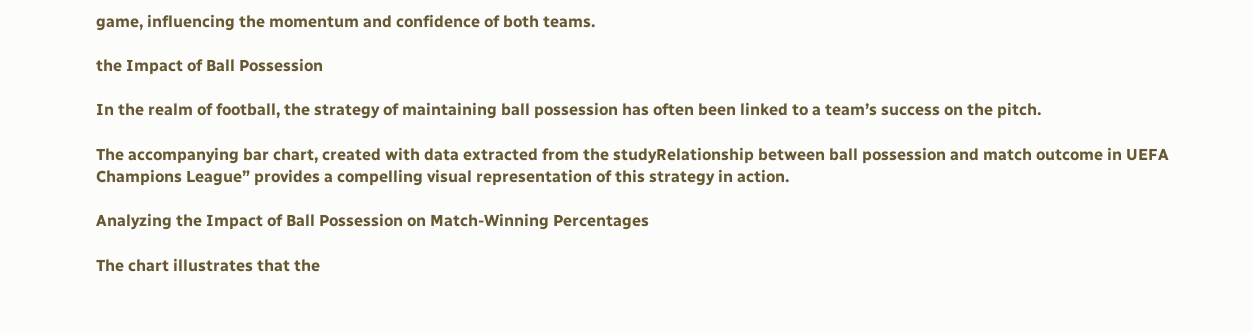game, influencing the momentum and confidence of both teams.

the Impact of Ball Possession

In the realm of football, the strategy of maintaining ball possession has often been linked to a team’s success on the pitch.

The accompanying bar chart, created with data extracted from the studyRelationship between ball possession and match outcome in UEFA Champions League” provides a compelling visual representation of this strategy in action.

Analyzing the Impact of Ball Possession on Match-Winning Percentages

The chart illustrates that the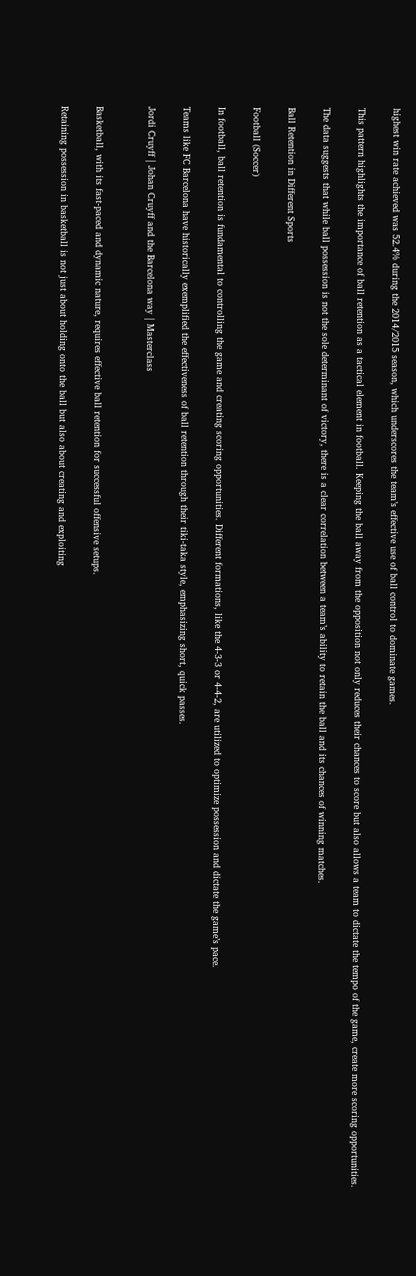highest win rate achieved was 52.4% during the 2014/2015 season, which underscores the team’s effective use of ball control to dominate games.

This pattern highlights the importance of ball retention as a tactical element in football. Keeping the ball away from the opposition not only reduces their chances to score but also allows a team to dictate the tempo of the game, create more scoring opportunities.

The data suggests that while ball possession is not the sole determinant of victory, there is a clear correlation between a team’s ability to retain the ball and its chances of winning matches.

Ball Retention in Different Sports

Football (Soccer)

In football, ball retention is fundamental to controlling the game and creating scoring opportunities. Different formations, like the 4-3-3 or 4-4-2, are utilized to optimize possession and dictate the game’s pace.

Teams like FC Barcelona have historically exemplified the effectiveness of ball retention through their tiki-taka style, emphasizing short, quick passes.

Jordi Cruyff | Johan Cruyff and the Barcelona way | Masterclass


Basketball, with its fast-paced and dynamic nature, requires effective ball retention for successful offensive setups.

Retaining possession in basketball is not just about holding onto the ball but also about creating and exploiting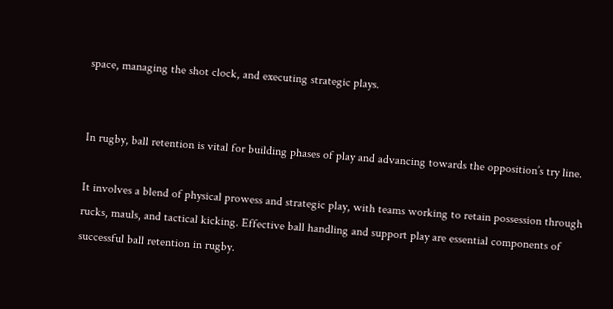space, managing the shot clock, and executing strategic plays.


In rugby, ball retention is vital for building phases of play and advancing towards the opposition’s try line.

It involves a blend of physical prowess and strategic play, with teams working to retain possession through rucks, mauls, and tactical kicking. Effective ball handling and support play are essential components of successful ball retention in rugby.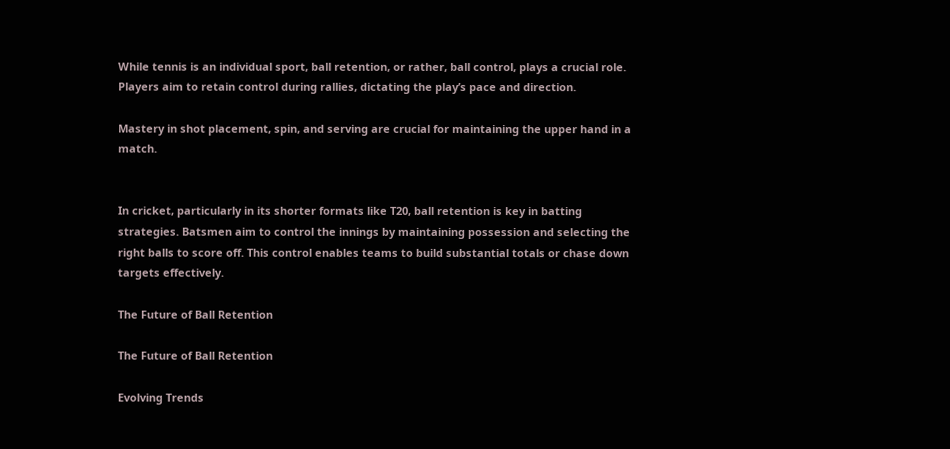While tennis is an individual sport, ball retention, or rather, ball control, plays a crucial role. Players aim to retain control during rallies, dictating the play’s pace and direction.

Mastery in shot placement, spin, and serving are crucial for maintaining the upper hand in a match.


In cricket, particularly in its shorter formats like T20, ball retention is key in batting strategies. Batsmen aim to control the innings by maintaining possession and selecting the right balls to score off. This control enables teams to build substantial totals or chase down targets effectively.

The Future of Ball Retention

The Future of Ball Retention

Evolving Trends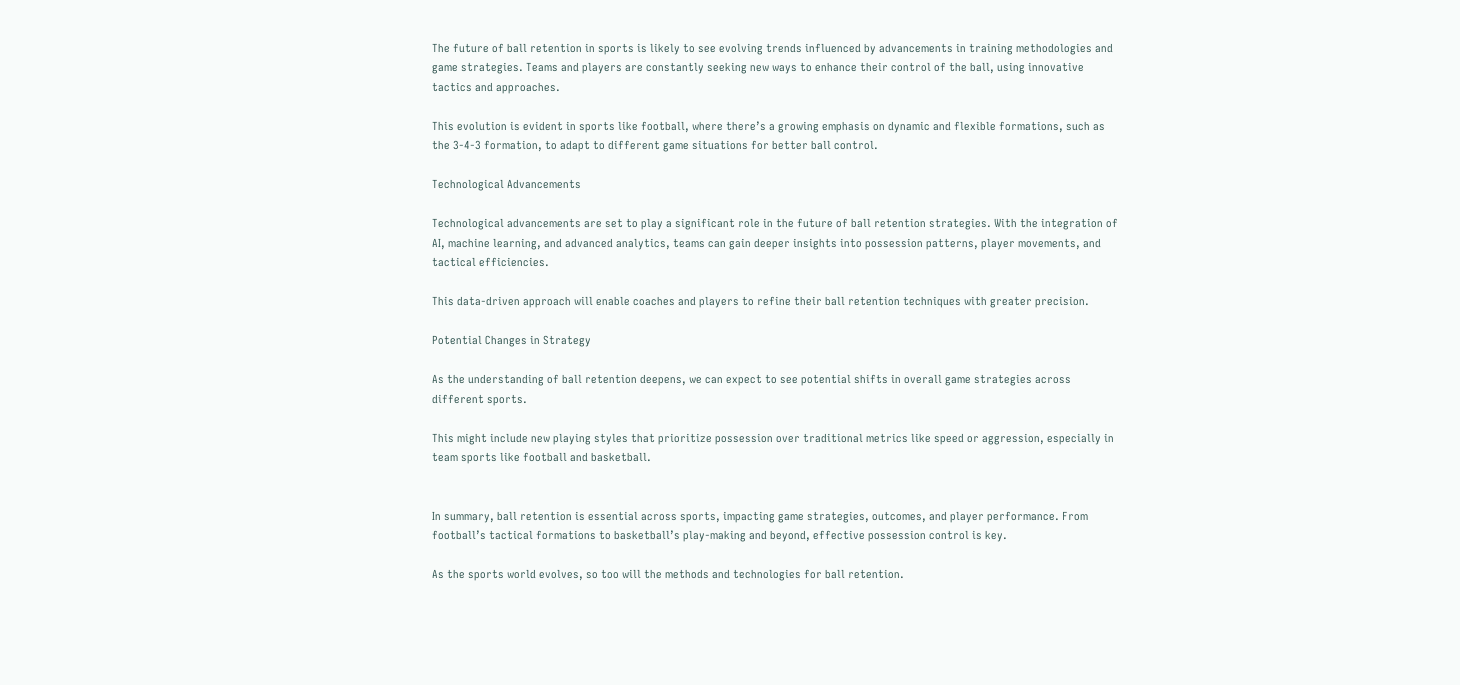The future of ball retention in sports is likely to see evolving trends influenced by advancements in training methodologies and game strategies. Teams and players are constantly seeking new ways to enhance their control of the ball, using innovative tactics and approaches.

This evolution is evident in sports like football, where there’s a growing emphasis on dynamic and flexible formations, such as the 3-4-3 formation, to adapt to different game situations for better ball control.

Technological Advancements

Technological advancements are set to play a significant role in the future of ball retention strategies. With the integration of AI, machine learning, and advanced analytics, teams can gain deeper insights into possession patterns, player movements, and tactical efficiencies.

This data-driven approach will enable coaches and players to refine their ball retention techniques with greater precision.

Potential Changes in Strategy

As the understanding of ball retention deepens, we can expect to see potential shifts in overall game strategies across different sports.

This might include new playing styles that prioritize possession over traditional metrics like speed or aggression, especially in team sports like football and basketball.


In summary, ball retention is essential across sports, impacting game strategies, outcomes, and player performance. From football’s tactical formations to basketball’s play-making and beyond, effective possession control is key.

As the sports world evolves, so too will the methods and technologies for ball retention.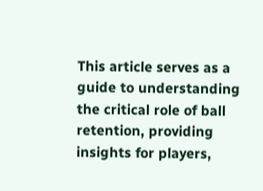This article serves as a guide to understanding the critical role of ball retention, providing insights for players,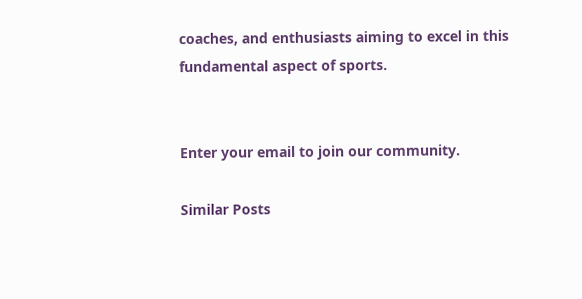coaches, and enthusiasts aiming to excel in this fundamental aspect of sports.


Enter your email to join our community.

Similar Posts